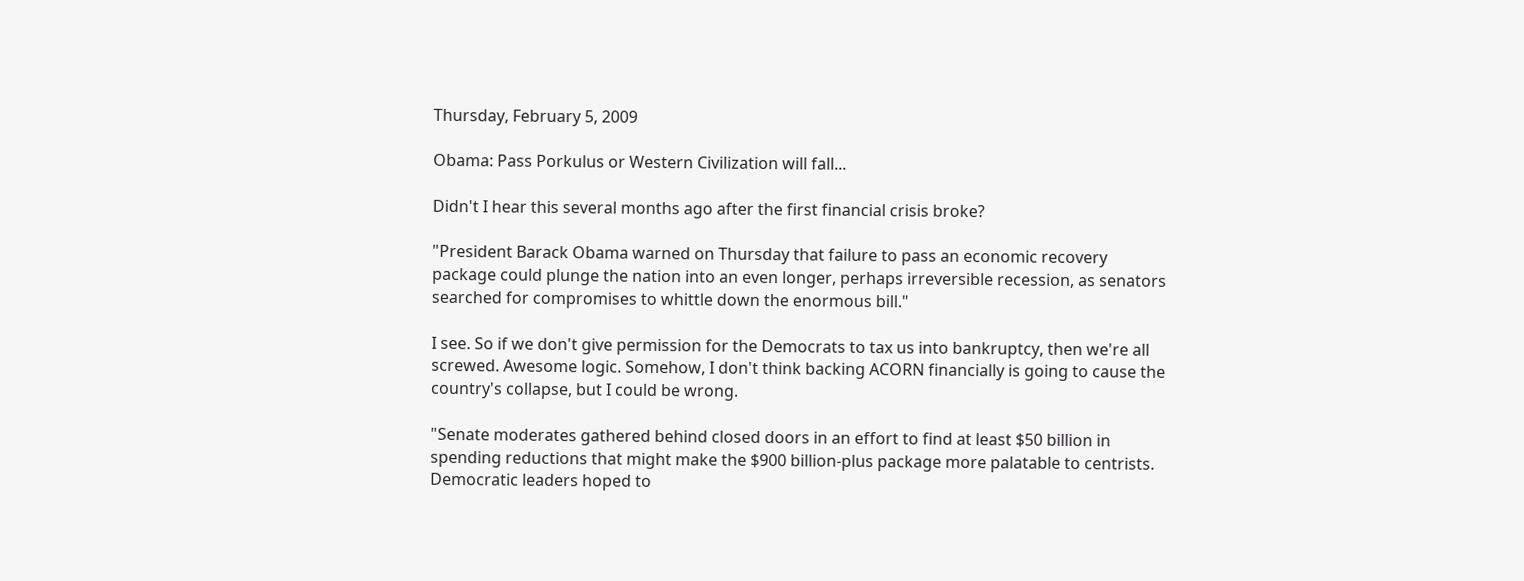Thursday, February 5, 2009

Obama: Pass Porkulus or Western Civilization will fall...

Didn't I hear this several months ago after the first financial crisis broke?

"President Barack Obama warned on Thursday that failure to pass an economic recovery package could plunge the nation into an even longer, perhaps irreversible recession, as senators searched for compromises to whittle down the enormous bill."

I see. So if we don't give permission for the Democrats to tax us into bankruptcy, then we're all screwed. Awesome logic. Somehow, I don't think backing ACORN financially is going to cause the country's collapse, but I could be wrong.

"Senate moderates gathered behind closed doors in an effort to find at least $50 billion in spending reductions that might make the $900 billion-plus package more palatable to centrists. Democratic leaders hoped to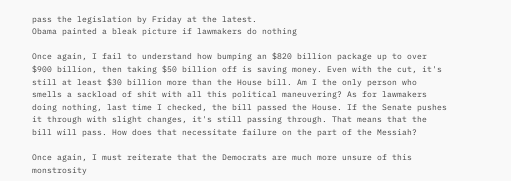pass the legislation by Friday at the latest.
Obama painted a bleak picture if lawmakers do nothing

Once again, I fail to understand how bumping an $820 billion package up to over $900 billion, then taking $50 billion off is saving money. Even with the cut, it's still at least $30 billion more than the House bill. Am I the only person who smells a sackload of shit with all this political maneuvering? As for lawmakers doing nothing, last time I checked, the bill passed the House. If the Senate pushes it through with slight changes, it's still passing through. That means that the bill will pass. How does that necessitate failure on the part of the Messiah?

Once again, I must reiterate that the Democrats are much more unsure of this monstrosity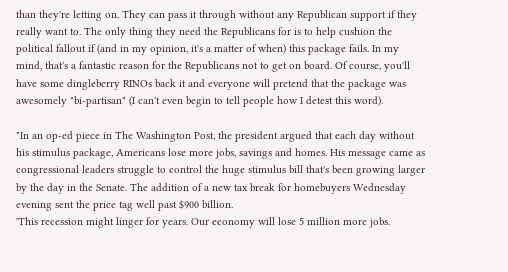than they're letting on. They can pass it through without any Republican support if they really want to. The only thing they need the Republicans for is to help cushion the political fallout if (and in my opinion, it's a matter of when) this package fails. In my mind, that's a fantastic reason for the Republicans not to get on board. Of course, you'll have some dingleberry RINOs back it and everyone will pretend that the package was awesomely "bi-partisan" (I can't even begin to tell people how I detest this word).

"In an op-ed piece in The Washington Post, the president argued that each day without his stimulus package, Americans lose more jobs, savings and homes. His message came as congressional leaders struggle to control the huge stimulus bill that's been growing larger by the day in the Senate. The addition of a new tax break for homebuyers Wednesday evening sent the price tag well past $900 billion.
'This recession might linger for years. Our economy will lose 5 million more jobs.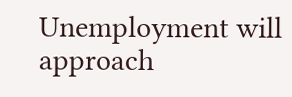Unemployment will approach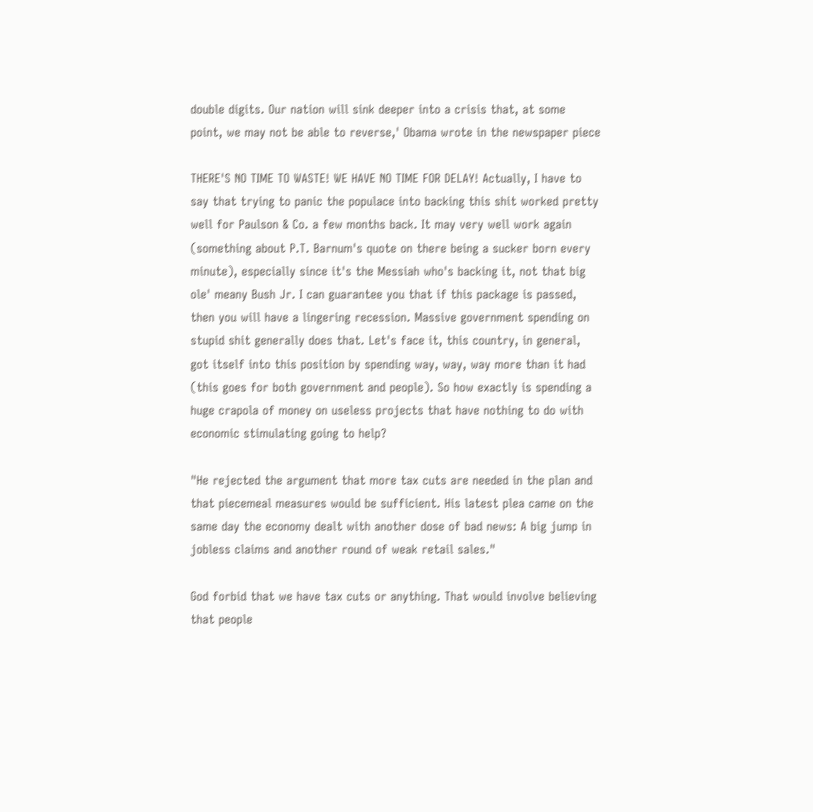double digits. Our nation will sink deeper into a crisis that, at some point, we may not be able to reverse,' Obama wrote in the newspaper piece

THERE'S NO TIME TO WASTE! WE HAVE NO TIME FOR DELAY! Actually, I have to say that trying to panic the populace into backing this shit worked pretty well for Paulson & Co. a few months back. It may very well work again (something about P.T. Barnum's quote on there being a sucker born every minute), especially since it's the Messiah who's backing it, not that big ole' meany Bush Jr. I can guarantee you that if this package is passed, then you will have a lingering recession. Massive government spending on stupid shit generally does that. Let's face it, this country, in general, got itself into this position by spending way, way, way more than it had (this goes for both government and people). So how exactly is spending a huge crapola of money on useless projects that have nothing to do with economic stimulating going to help?

"He rejected the argument that more tax cuts are needed in the plan and that piecemeal measures would be sufficient. His latest plea came on the same day the economy dealt with another dose of bad news: A big jump in jobless claims and another round of weak retail sales."

God forbid that we have tax cuts or anything. That would involve believing that people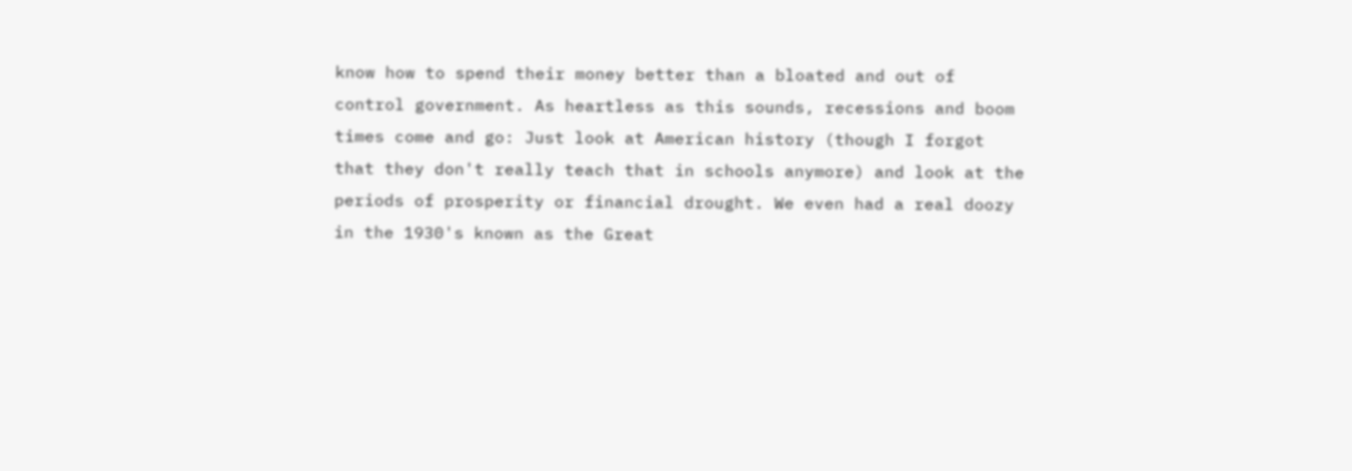know how to spend their money better than a bloated and out of control government. As heartless as this sounds, recessions and boom times come and go: Just look at American history (though I forgot that they don't really teach that in schools anymore) and look at the periods of prosperity or financial drought. We even had a real doozy in the 1930's known as the Great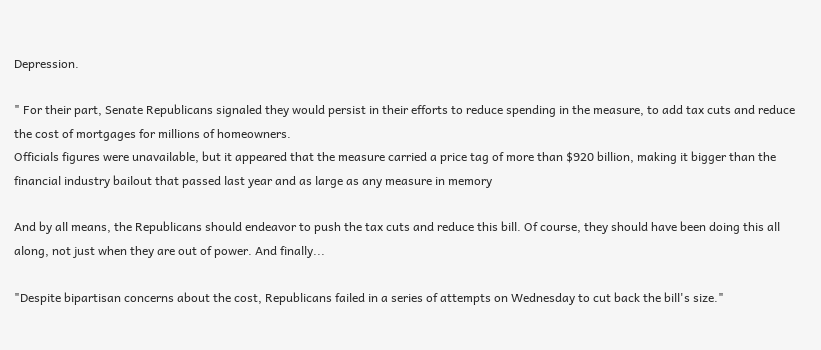Depression.

" For their part, Senate Republicans signaled they would persist in their efforts to reduce spending in the measure, to add tax cuts and reduce the cost of mortgages for millions of homeowners.
Officials figures were unavailable, but it appeared that the measure carried a price tag of more than $920 billion, making it bigger than the financial industry bailout that passed last year and as large as any measure in memory

And by all means, the Republicans should endeavor to push the tax cuts and reduce this bill. Of course, they should have been doing this all along, not just when they are out of power. And finally...

"Despite bipartisan concerns about the cost, Republicans failed in a series of attempts on Wednesday to cut back the bill's size."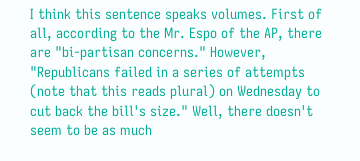I think this sentence speaks volumes. First of all, according to the Mr. Espo of the AP, there are "bi-partisan concerns." However, "Republicans failed in a series of attempts (note that this reads plural) on Wednesday to cut back the bill's size." Well, there doesn't seem to be as much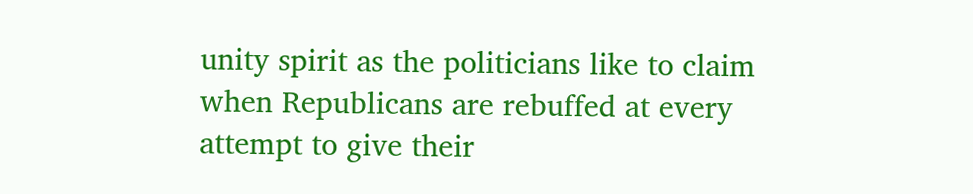unity spirit as the politicians like to claim when Republicans are rebuffed at every attempt to give their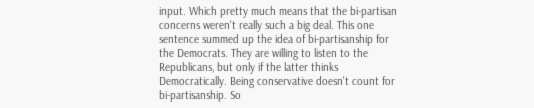input. Which pretty much means that the bi-partisan concerns weren't really such a big deal. This one sentence summed up the idea of bi-partisanship for the Democrats. They are willing to listen to the Republicans, but only if the latter thinks Democratically. Being conservative doesn't count for bi-partisanship. So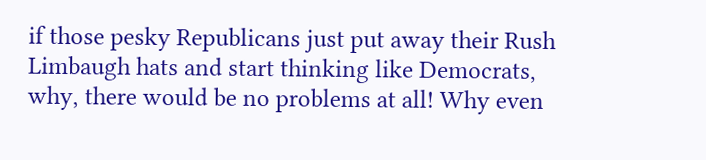if those pesky Republicans just put away their Rush Limbaugh hats and start thinking like Democrats, why, there would be no problems at all! Why even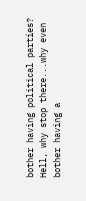bother having political parties? Hell, why stop there...why even bother having a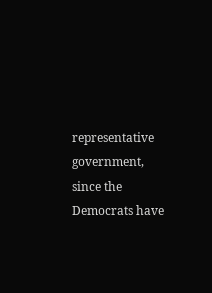representative government, since the Democrats have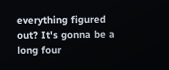everything figured out? It's gonna be a long four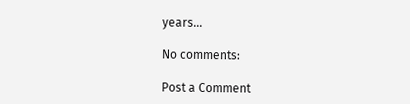years...

No comments:

Post a Comment